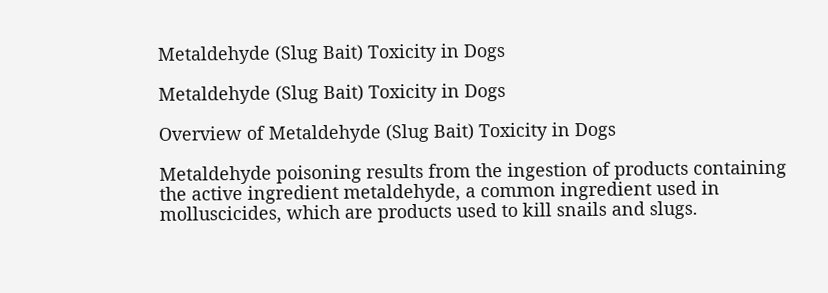Metaldehyde (Slug Bait) Toxicity in Dogs

Metaldehyde (Slug Bait) Toxicity in Dogs

Overview of Metaldehyde (Slug Bait) Toxicity in Dogs

Metaldehyde poisoning results from the ingestion of products containing the active ingredient metaldehyde, a common ingredient used in molluscicides, which are products used to kill snails and slugs.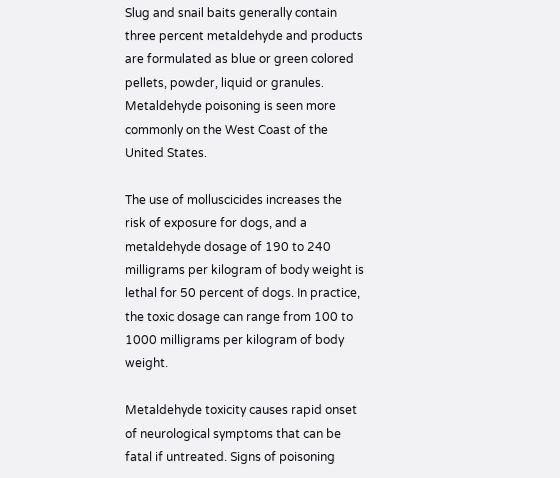Slug and snail baits generally contain three percent metaldehyde and products are formulated as blue or green colored pellets, powder, liquid or granules. Metaldehyde poisoning is seen more commonly on the West Coast of the United States.

The use of molluscicides increases the risk of exposure for dogs, and a metaldehyde dosage of 190 to 240 milligrams per kilogram of body weight is lethal for 50 percent of dogs. In practice, the toxic dosage can range from 100 to 1000 milligrams per kilogram of body weight.

Metaldehyde toxicity causes rapid onset of neurological symptoms that can be fatal if untreated. Signs of poisoning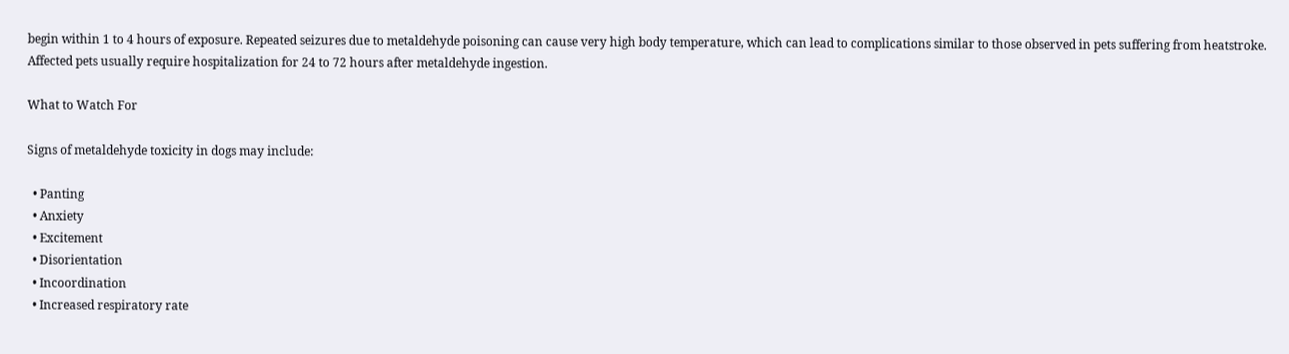begin within 1 to 4 hours of exposure. Repeated seizures due to metaldehyde poisoning can cause very high body temperature, which can lead to complications similar to those observed in pets suffering from heatstroke. Affected pets usually require hospitalization for 24 to 72 hours after metaldehyde ingestion.

What to Watch For

Signs of metaldehyde toxicity in dogs may include:

  • Panting
  • Anxiety
  • Excitement
  • Disorientation
  • Incoordination
  • Increased respiratory rate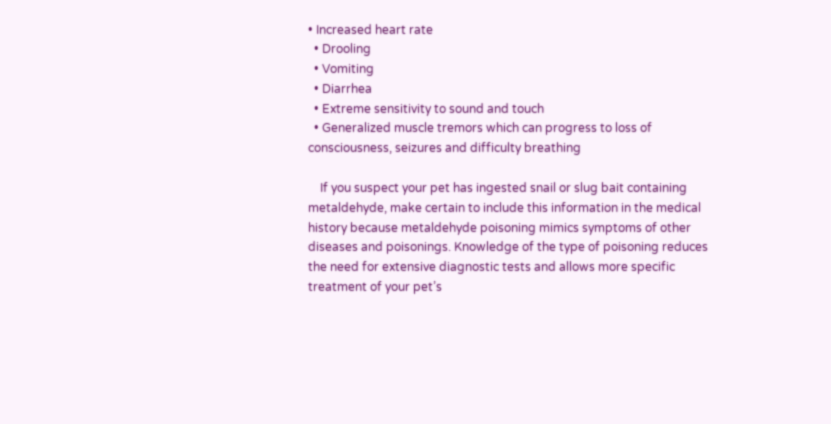• Increased heart rate
  • Drooling
  • Vomiting
  • Diarrhea
  • Extreme sensitivity to sound and touch
  • Generalized muscle tremors which can progress to loss of consciousness, seizures and difficulty breathing

    If you suspect your pet has ingested snail or slug bait containing metaldehyde, make certain to include this information in the medical history because metaldehyde poisoning mimics symptoms of other diseases and poisonings. Knowledge of the type of poisoning reduces the need for extensive diagnostic tests and allows more specific treatment of your pet’s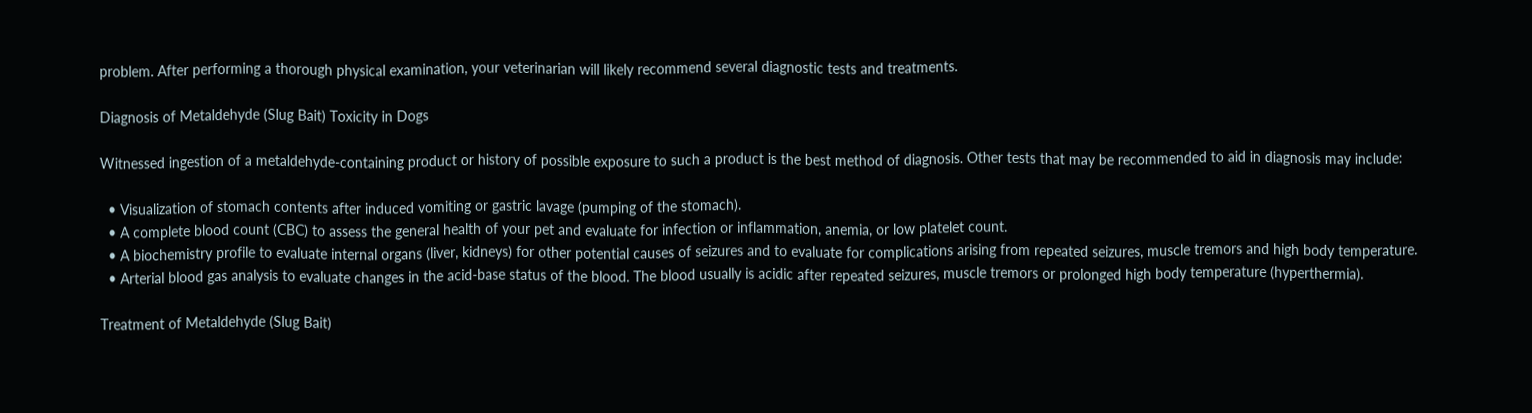problem. After performing a thorough physical examination, your veterinarian will likely recommend several diagnostic tests and treatments.

Diagnosis of Metaldehyde (Slug Bait) Toxicity in Dogs

Witnessed ingestion of a metaldehyde-containing product or history of possible exposure to such a product is the best method of diagnosis. Other tests that may be recommended to aid in diagnosis may include:

  • Visualization of stomach contents after induced vomiting or gastric lavage (pumping of the stomach).
  • A complete blood count (CBC) to assess the general health of your pet and evaluate for infection or inflammation, anemia, or low platelet count.
  • A biochemistry profile to evaluate internal organs (liver, kidneys) for other potential causes of seizures and to evaluate for complications arising from repeated seizures, muscle tremors and high body temperature.
  • Arterial blood gas analysis to evaluate changes in the acid-base status of the blood. The blood usually is acidic after repeated seizures, muscle tremors or prolonged high body temperature (hyperthermia).

Treatment of Metaldehyde (Slug Bait)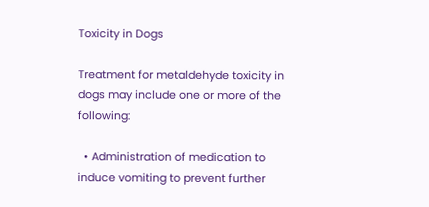Toxicity in Dogs

Treatment for metaldehyde toxicity in dogs may include one or more of the following:

  • Administration of medication to induce vomiting to prevent further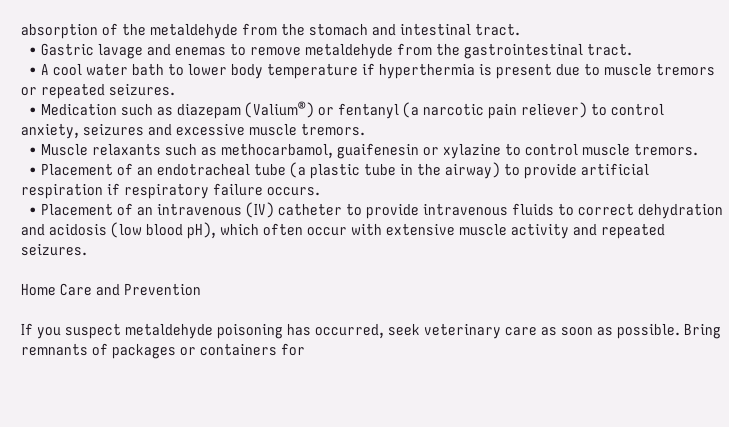absorption of the metaldehyde from the stomach and intestinal tract.
  • Gastric lavage and enemas to remove metaldehyde from the gastrointestinal tract.
  • A cool water bath to lower body temperature if hyperthermia is present due to muscle tremors or repeated seizures.
  • Medication such as diazepam (Valium®) or fentanyl (a narcotic pain reliever) to control anxiety, seizures and excessive muscle tremors.
  • Muscle relaxants such as methocarbamol, guaifenesin or xylazine to control muscle tremors.
  • Placement of an endotracheal tube (a plastic tube in the airway) to provide artificial respiration if respiratory failure occurs.
  • Placement of an intravenous (IV) catheter to provide intravenous fluids to correct dehydration and acidosis (low blood pH), which often occur with extensive muscle activity and repeated seizures.

Home Care and Prevention

If you suspect metaldehyde poisoning has occurred, seek veterinary care as soon as possible. Bring remnants of packages or containers for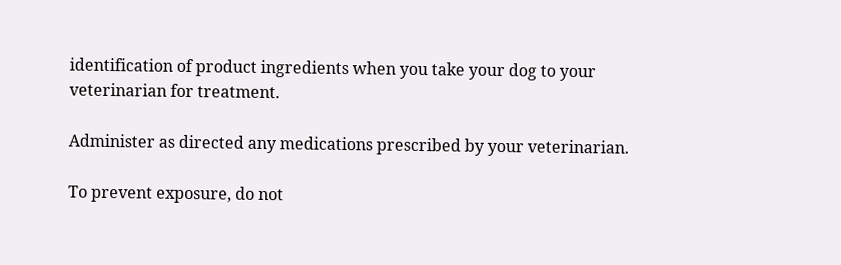identification of product ingredients when you take your dog to your veterinarian for treatment.

Administer as directed any medications prescribed by your veterinarian.

To prevent exposure, do not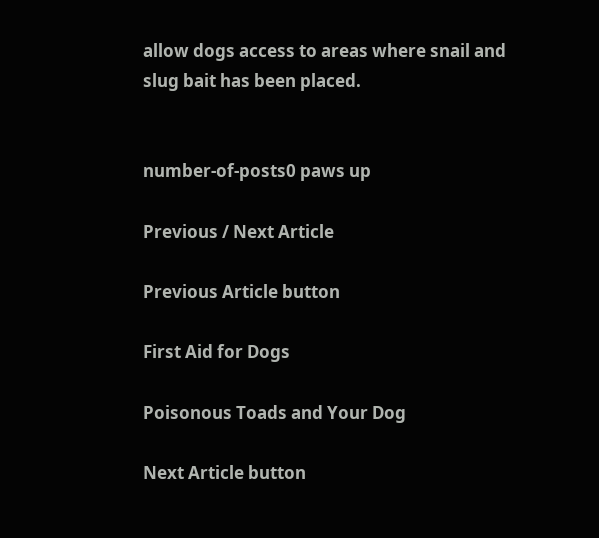allow dogs access to areas where snail and slug bait has been placed.


number-of-posts0 paws up

Previous / Next Article

Previous Article button

First Aid for Dogs

Poisonous Toads and Your Dog

Next Article button